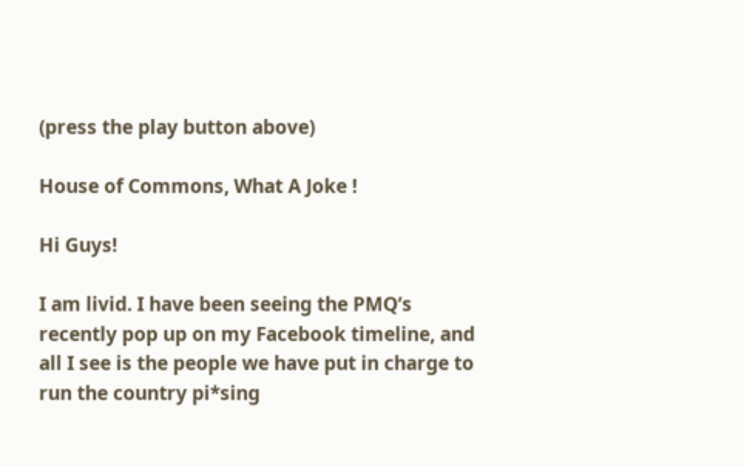(press the play button above)

House of Commons, What A Joke !

Hi Guys!

I am livid. I have been seeing the PMQ’s recently pop up on my Facebook timeline, and all I see is the people we have put in charge to run the country pi*sing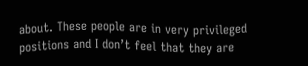about. These people are in very privileged positions and I don’t feel that they are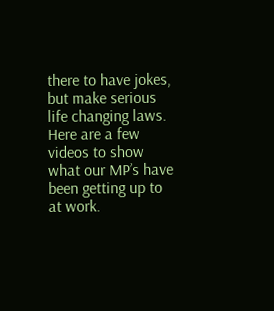there to have jokes, but make serious life changing laws. Here are a few videos to show what our MP’s have been getting up to at work.